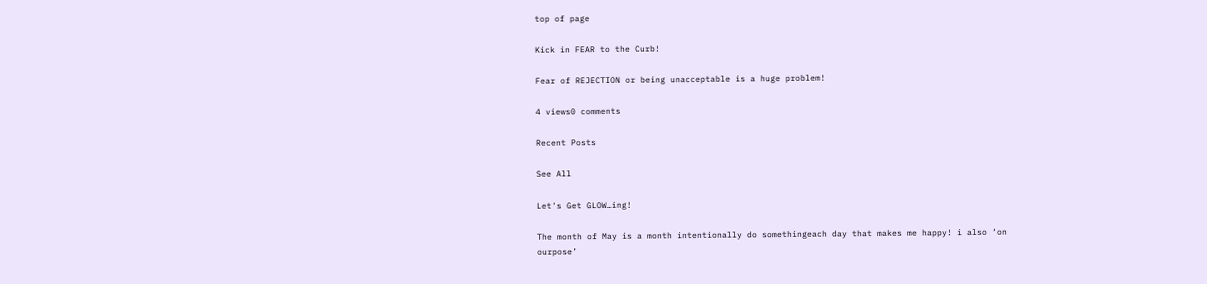top of page

Kick in FEAR to the Curb!

Fear of REJECTION or being unacceptable is a huge problem!

4 views0 comments

Recent Posts

See All

Let's Get GLOW…ing!

The month of May is a month intentionally do somethingeach day that makes me happy! i also ‘on ourpose’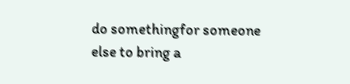do somethingfor someone else to bring a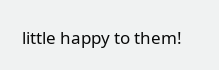little happy to them!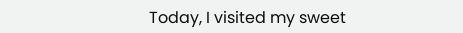Today, I visited my sweet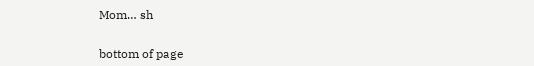Mom… sh


bottom of page